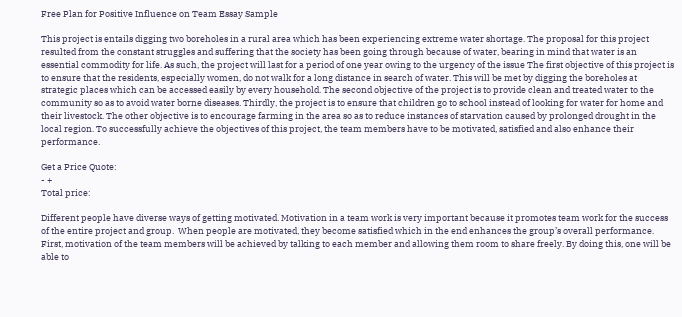Free Plan for Positive Influence on Team Essay Sample

This project is entails digging two boreholes in a rural area which has been experiencing extreme water shortage. The proposal for this project resulted from the constant struggles and suffering that the society has been going through because of water, bearing in mind that water is an essential commodity for life. As such, the project will last for a period of one year owing to the urgency of the issue The first objective of this project is to ensure that the residents, especially women, do not walk for a long distance in search of water. This will be met by digging the boreholes at strategic places which can be accessed easily by every household. The second objective of the project is to provide clean and treated water to the community so as to avoid water borne diseases. Thirdly, the project is to ensure that children go to school instead of looking for water for home and their livestock. The other objective is to encourage farming in the area so as to reduce instances of starvation caused by prolonged drought in the local region. To successfully achieve the objectives of this project, the team members have to be motivated, satisfied and also enhance their performance.

Get a Price Quote:
- +
Total price:

Different people have diverse ways of getting motivated. Motivation in a team work is very important because it promotes team work for the success of the entire project and group.  When people are motivated, they become satisfied which in the end enhances the group’s overall performance. First, motivation of the team members will be achieved by talking to each member and allowing them room to share freely. By doing this, one will be able to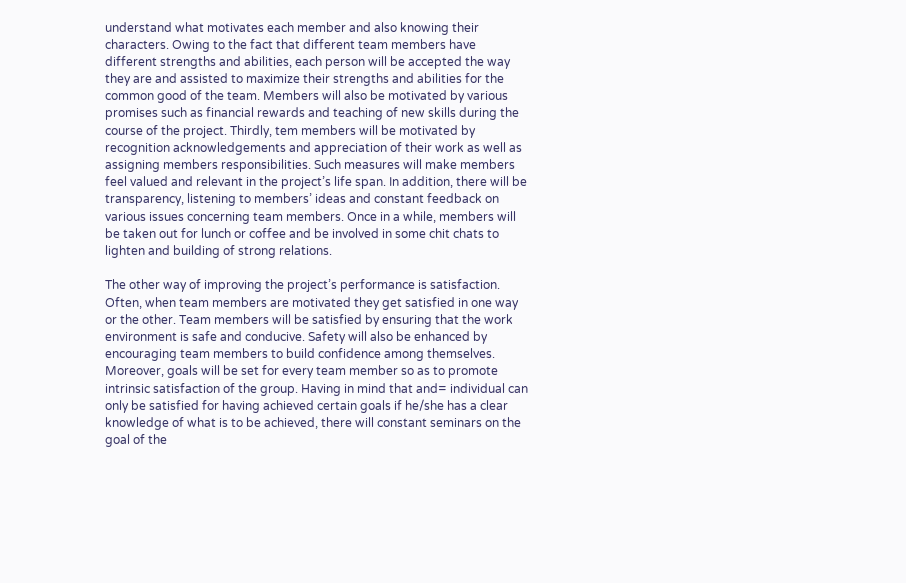understand what motivates each member and also knowing their characters. Owing to the fact that different team members have different strengths and abilities, each person will be accepted the way they are and assisted to maximize their strengths and abilities for the common good of the team. Members will also be motivated by various promises such as financial rewards and teaching of new skills during the course of the project. Thirdly, tem members will be motivated by recognition acknowledgements and appreciation of their work as well as assigning members responsibilities. Such measures will make members feel valued and relevant in the project’s life span. In addition, there will be transparency, listening to members’ ideas and constant feedback on various issues concerning team members. Once in a while, members will be taken out for lunch or coffee and be involved in some chit chats to lighten and building of strong relations.

The other way of improving the project’s performance is satisfaction.  Often, when team members are motivated they get satisfied in one way or the other. Team members will be satisfied by ensuring that the work environment is safe and conducive. Safety will also be enhanced by encouraging team members to build confidence among themselves. Moreover, goals will be set for every team member so as to promote intrinsic satisfaction of the group. Having in mind that and= individual can only be satisfied for having achieved certain goals if he/she has a clear knowledge of what is to be achieved, there will constant seminars on the goal of the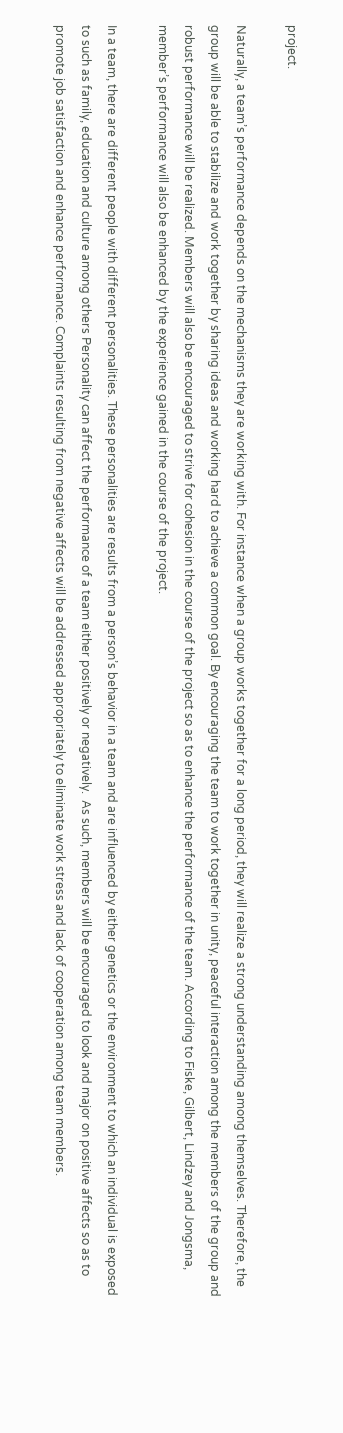project.

Naturally, a team’s performance depends on the mechanisms they are working with. For instance when a group works together for a long period, they will realize a strong understanding among themselves. Therefore, the group will be able to stabilize and work together by sharing ideas and working hard to achieve a common goal. By encouraging the team to work together in unity, peaceful interaction among the members of the group and robust performance will be realized. Members will also be encouraged to strive for cohesion in the course of the project so as to enhance the performance of the team. According to Fiske, Gilbert, Lindzey and Jongsma, member’s performance will also be enhanced by the experience gained in the course of the project.

In a team, there are different people with different personalities. These personalities are results from a person’s behavior in a team and are influenced by either genetics or the environment to which an individual is exposed to such as family, education and culture among others Personality can affect the performance of a team either positively or negatively.  As such, members will be encouraged to look and major on positive affects so as to promote job satisfaction and enhance performance. Complaints resulting from negative affects will be addressed appropriately to eliminate work stress and lack of cooperation among team members.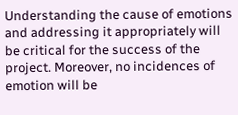Understanding the cause of emotions and addressing it appropriately will be critical for the success of the project. Moreover, no incidences of emotion will be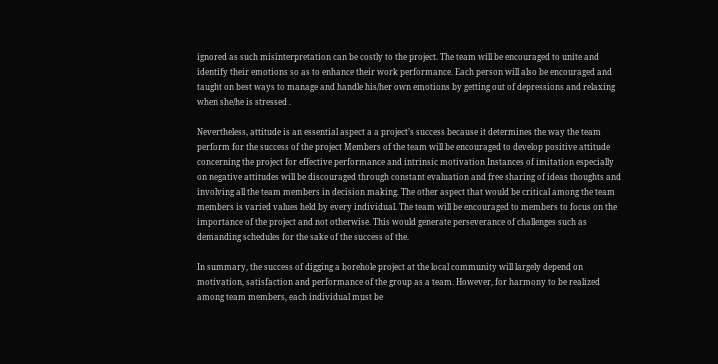ignored as such misinterpretation can be costly to the project. The team will be encouraged to unite and identify their emotions so as to enhance their work performance. Each person will also be encouraged and taught on best ways to manage and handle his/her own emotions by getting out of depressions and relaxing when she/he is stressed .

Nevertheless, attitude is an essential aspect a a project’s success because it determines the way the team perform for the success of the project Members of the team will be encouraged to develop positive attitude concerning the project for effective performance and intrinsic motivation Instances of imitation especially on negative attitudes will be discouraged through constant evaluation and free sharing of ideas thoughts and involving all the team members in decision making. The other aspect that would be critical among the team members is varied values held by every individual. The team will be encouraged to members to focus on the importance of the project and not otherwise. This would generate perseverance of challenges such as demanding schedules for the sake of the success of the.

In summary, the success of digging a borehole project at the local community will largely depend on motivation, satisfaction and performance of the group as a team. However, for harmony to be realized among team members, each individual must be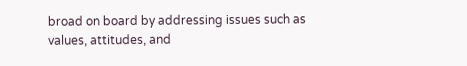broad on board by addressing issues such as values, attitudes, and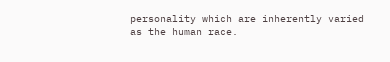personality which are inherently varied as the human race.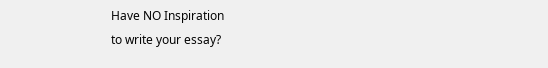Have NO Inspiration
to write your essay?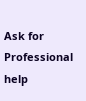Ask for Professional help